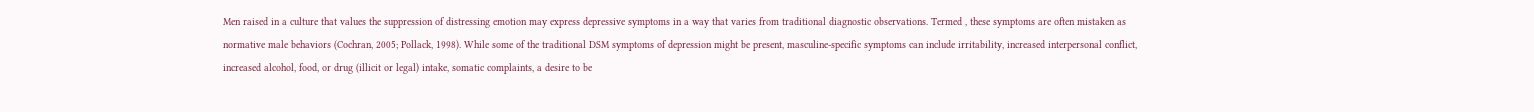Men raised in a culture that values the suppression of distressing emotion may express depressive symptoms in a way that varies from traditional diagnostic observations. Termed , these symptoms are often mistaken as normative male behaviors (Cochran, 2005; Pollack, 1998). While some of the traditional DSM symptoms of depression might be present, masculine-specific symptoms can include irritability, increased interpersonal conflict, increased alcohol, food, or drug (illicit or legal) intake, somatic complaints, a desire to be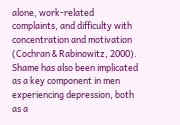alone, work-related complaints, and difficulty with concentration and motivation (Cochran & Rabinowitz, 2000). Shame has also been implicated as a key component in men experiencing depression, both as a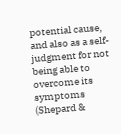potential cause, and also as a self-judgment for not being able to overcome its symptoms (Shepard &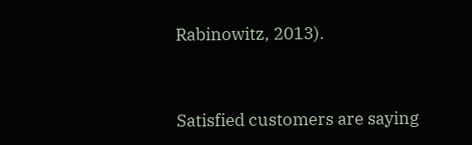Rabinowitz, 2013).


Satisfied customers are saying